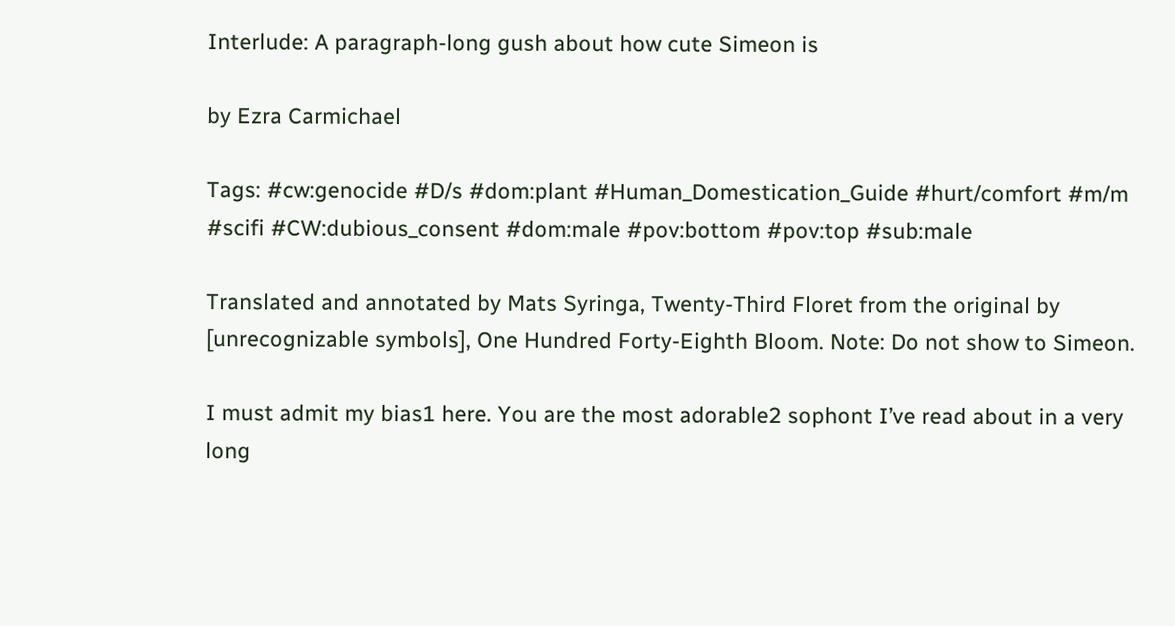Interlude: A paragraph-long gush about how cute Simeon is

by Ezra Carmichael

Tags: #cw:genocide #D/s #dom:plant #Human_Domestication_Guide #hurt/comfort #m/m #scifi #CW:dubious_consent #dom:male #pov:bottom #pov:top #sub:male

Translated and annotated by Mats Syringa, Twenty-Third Floret from the original by [unrecognizable symbols], One Hundred Forty-Eighth Bloom. Note: Do not show to Simeon.

I must admit my bias1 here. You are the most adorable2 sophont I’ve read about in a very long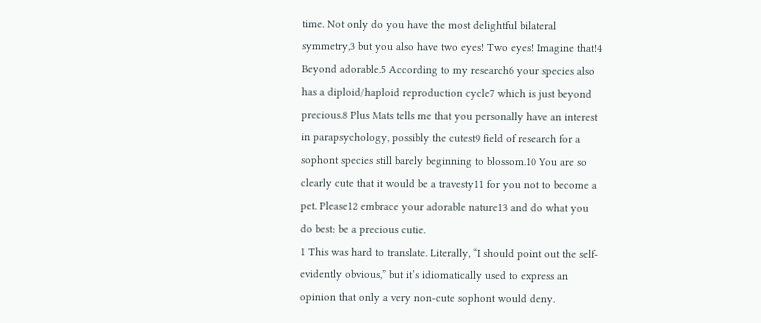time. Not only do you have the most delightful bilateral symmetry,3 but you also have two eyes! Two eyes! Imagine that!4 Beyond adorable.5 According to my research6 your species also has a diploid/haploid reproduction cycle7 which is just beyond precious.8 Plus Mats tells me that you personally have an interest in parapsychology, possibly the cutest9 field of research for a sophont species still barely beginning to blossom.10 You are so clearly cute that it would be a travesty11 for you not to become a pet. Please12 embrace your adorable nature13 and do what you do best: be a precious cutie.
1 This was hard to translate. Literally, “I should point out the self-evidently obvious,” but it’s idiomatically used to express an opinion that only a very non-cute sophont would deny.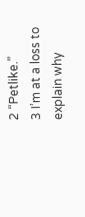2 “Petlike.”
3 I’m at a loss to explain why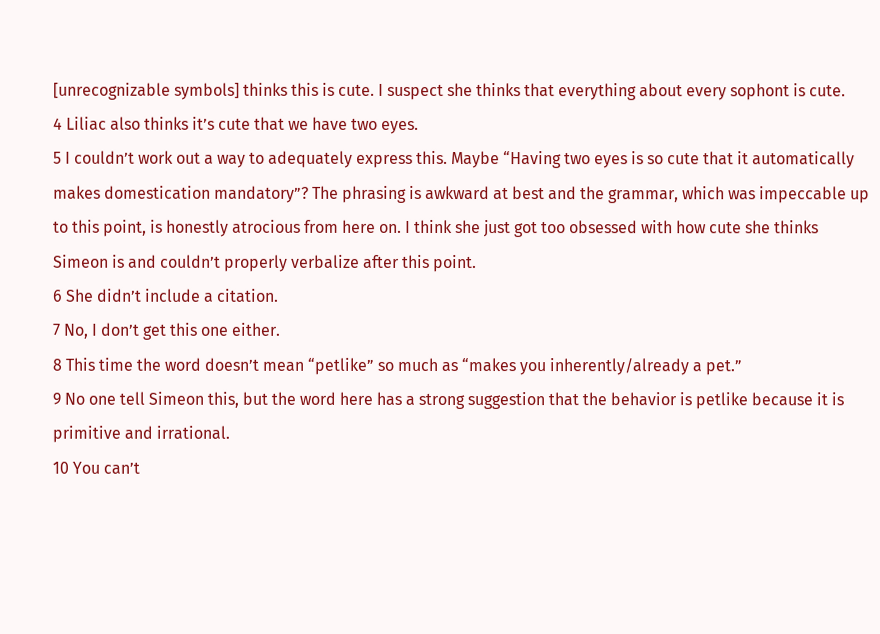[unrecognizable symbols] thinks this is cute. I suspect she thinks that everything about every sophont is cute.
4 Liliac also thinks it’s cute that we have two eyes.
5 I couldn’t work out a way to adequately express this. Maybe “Having two eyes is so cute that it automatically makes domestication mandatory”? The phrasing is awkward at best and the grammar, which was impeccable up to this point, is honestly atrocious from here on. I think she just got too obsessed with how cute she thinks Simeon is and couldn’t properly verbalize after this point.
6 She didn’t include a citation.
7 No, I don’t get this one either.
8 This time the word doesn’t mean “petlike” so much as “makes you inherently/already a pet.”
9 No one tell Simeon this, but the word here has a strong suggestion that the behavior is petlike because it is primitive and irrational.
10 You can’t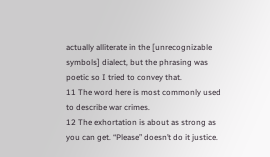actually alliterate in the [unrecognizable symbols] dialect, but the phrasing was poetic so I tried to convey that.
11 The word here is most commonly used to describe war crimes.
12 The exhortation is about as strong as you can get. “Please” doesn’t do it justice.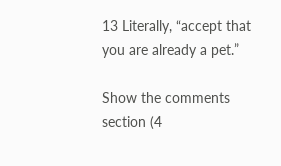13 Literally, “accept that you are already a pet.”

Show the comments section (4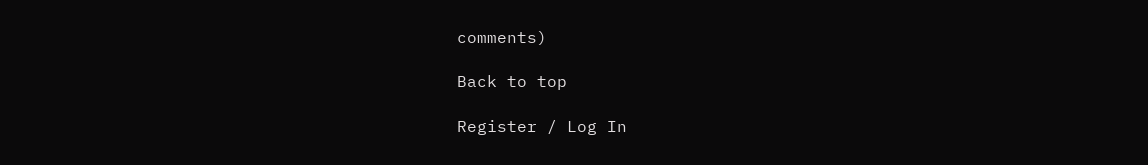comments)

Back to top

Register / Log In